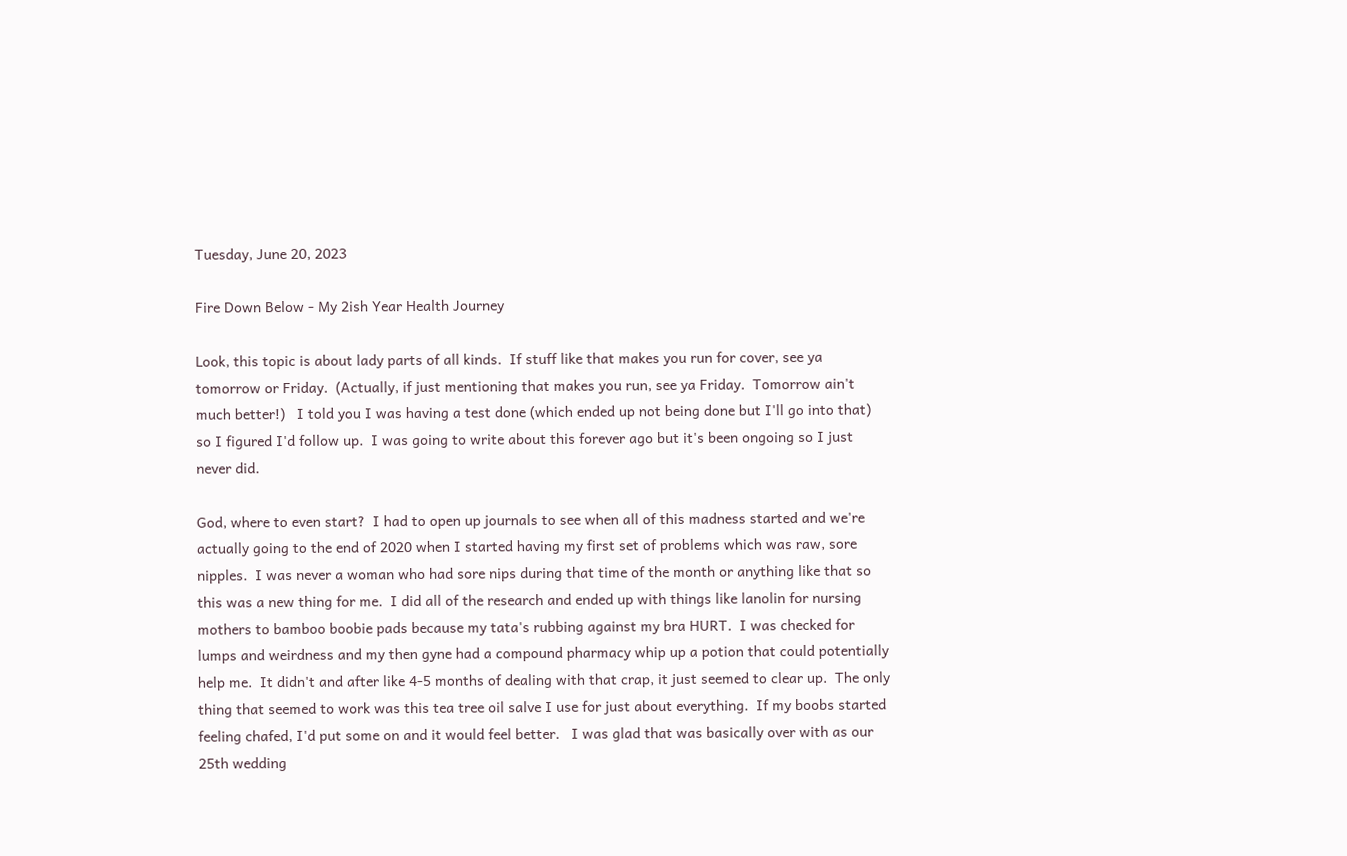Tuesday, June 20, 2023

Fire Down Below - My 2ish Year Health Journey

Look, this topic is about lady parts of all kinds.  If stuff like that makes you run for cover, see ya tomorrow or Friday.  (Actually, if just mentioning that makes you run, see ya Friday.  Tomorrow ain't much better!)   I told you I was having a test done (which ended up not being done but I'll go into that) so I figured I'd follow up.  I was going to write about this forever ago but it's been ongoing so I just never did.

God, where to even start?  I had to open up journals to see when all of this madness started and we're actually going to the end of 2020 when I started having my first set of problems which was raw, sore nipples.  I was never a woman who had sore nips during that time of the month or anything like that so this was a new thing for me.  I did all of the research and ended up with things like lanolin for nursing mothers to bamboo boobie pads because my tata's rubbing against my bra HURT.  I was checked for lumps and weirdness and my then gyne had a compound pharmacy whip up a potion that could potentially help me.  It didn't and after like 4-5 months of dealing with that crap, it just seemed to clear up.  The only thing that seemed to work was this tea tree oil salve I use for just about everything.  If my boobs started feeling chafed, I'd put some on and it would feel better.   I was glad that was basically over with as our 25th wedding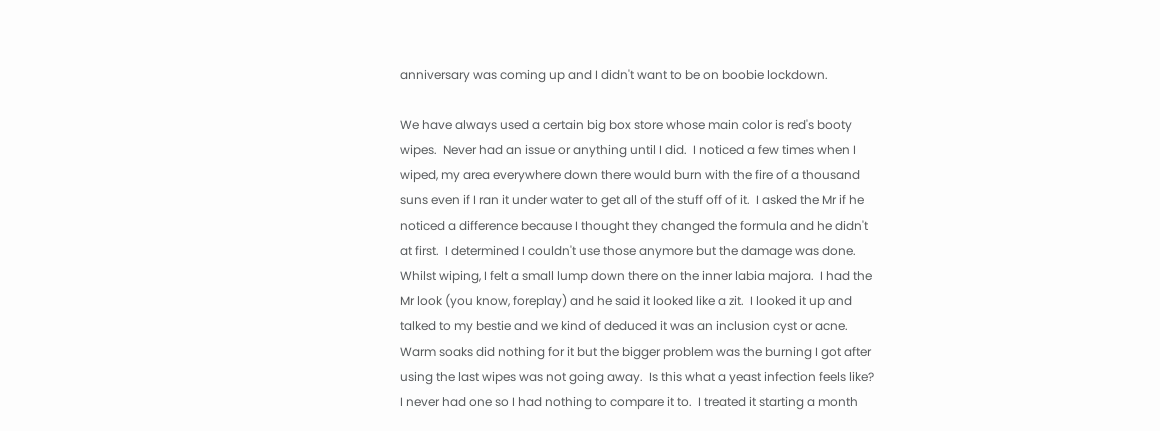anniversary was coming up and I didn't want to be on boobie lockdown.

We have always used a certain big box store whose main color is red's booty wipes.  Never had an issue or anything until I did.  I noticed a few times when I wiped, my area everywhere down there would burn with the fire of a thousand suns even if I ran it under water to get all of the stuff off of it.  I asked the Mr if he noticed a difference because I thought they changed the formula and he didn't at first.  I determined I couldn't use those anymore but the damage was done.  Whilst wiping, I felt a small lump down there on the inner labia majora.  I had the Mr look (you know, foreplay) and he said it looked like a zit.  I looked it up and talked to my bestie and we kind of deduced it was an inclusion cyst or acne.  Warm soaks did nothing for it but the bigger problem was the burning I got after using the last wipes was not going away.  Is this what a yeast infection feels like?  I never had one so I had nothing to compare it to.  I treated it starting a month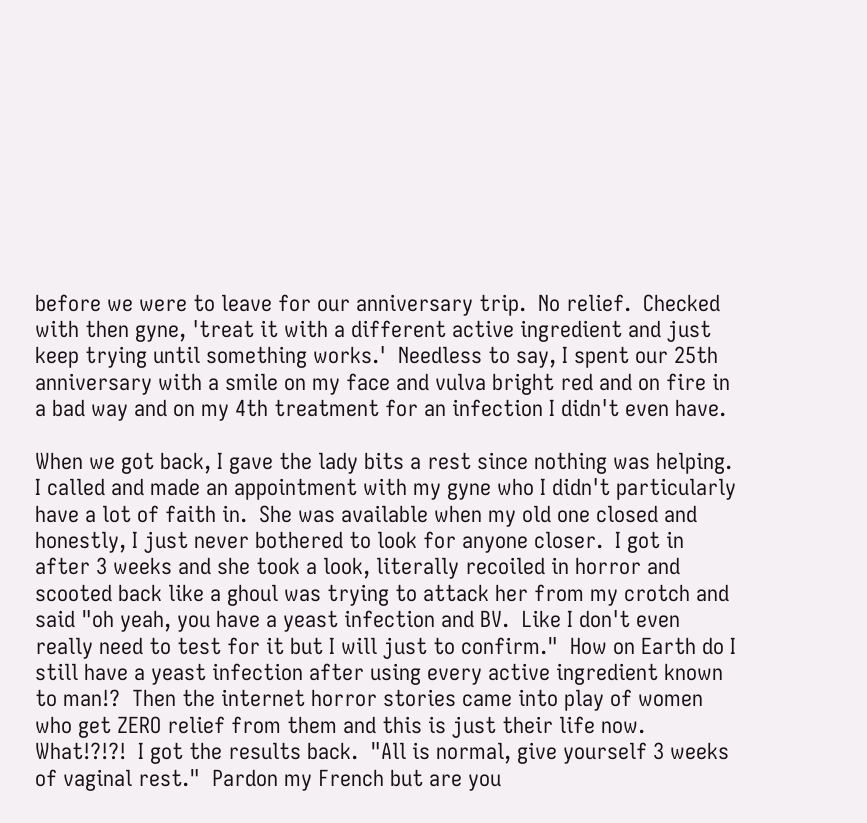before we were to leave for our anniversary trip.  No relief.  Checked with then gyne, 'treat it with a different active ingredient and just keep trying until something works.'  Needless to say, I spent our 25th anniversary with a smile on my face and vulva bright red and on fire in a bad way and on my 4th treatment for an infection I didn't even have.

When we got back, I gave the lady bits a rest since nothing was helping.  I called and made an appointment with my gyne who I didn't particularly have a lot of faith in.  She was available when my old one closed and honestly, I just never bothered to look for anyone closer.  I got in after 3 weeks and she took a look, literally recoiled in horror and scooted back like a ghoul was trying to attack her from my crotch and said "oh yeah, you have a yeast infection and BV.  Like I don't even really need to test for it but I will just to confirm."  How on Earth do I still have a yeast infection after using every active ingredient known to man!?  Then the internet horror stories came into play of women who get ZERO relief from them and this is just their life now.  What!?!?!  I got the results back.  "All is normal, give yourself 3 weeks of vaginal rest."  Pardon my French but are you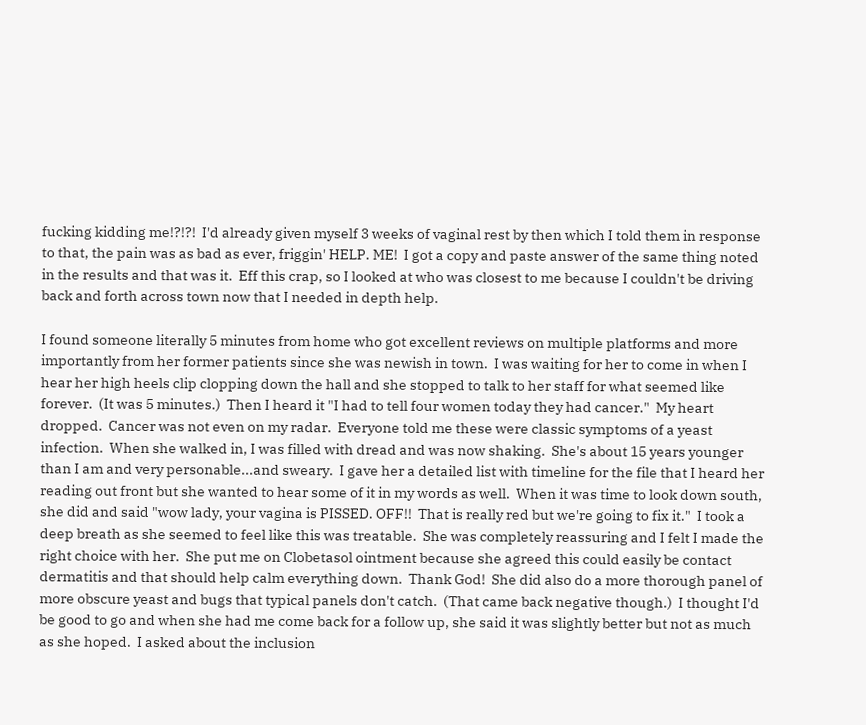fucking kidding me!?!?!  I'd already given myself 3 weeks of vaginal rest by then which I told them in response to that, the pain was as bad as ever, friggin' HELP. ME!  I got a copy and paste answer of the same thing noted in the results and that was it.  Eff this crap, so I looked at who was closest to me because I couldn't be driving back and forth across town now that I needed in depth help.

I found someone literally 5 minutes from home who got excellent reviews on multiple platforms and more importantly from her former patients since she was newish in town.  I was waiting for her to come in when I hear her high heels clip clopping down the hall and she stopped to talk to her staff for what seemed like forever.  (It was 5 minutes.)  Then I heard it "I had to tell four women today they had cancer."  My heart dropped.  Cancer was not even on my radar.  Everyone told me these were classic symptoms of a yeast infection.  When she walked in, I was filled with dread and was now shaking.  She's about 15 years younger than I am and very personable...and sweary.  I gave her a detailed list with timeline for the file that I heard her reading out front but she wanted to hear some of it in my words as well.  When it was time to look down south, she did and said "wow lady, your vagina is PISSED. OFF!!  That is really red but we're going to fix it."  I took a deep breath as she seemed to feel like this was treatable.  She was completely reassuring and I felt I made the right choice with her.  She put me on Clobetasol ointment because she agreed this could easily be contact dermatitis and that should help calm everything down.  Thank God!  She did also do a more thorough panel of more obscure yeast and bugs that typical panels don't catch.  (That came back negative though.)  I thought I'd be good to go and when she had me come back for a follow up, she said it was slightly better but not as much as she hoped.  I asked about the inclusion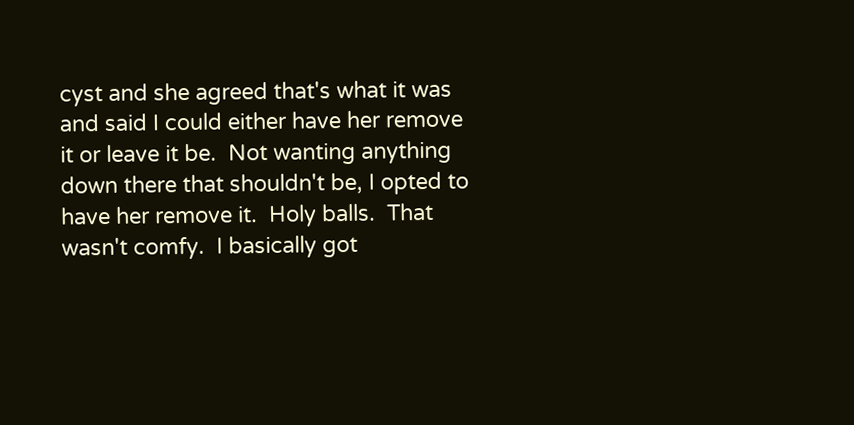cyst and she agreed that's what it was and said I could either have her remove it or leave it be.  Not wanting anything down there that shouldn't be, I opted to have her remove it.  Holy balls.  That wasn't comfy.  I basically got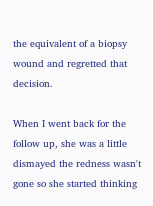the equivalent of a biopsy wound and regretted that decision.

When I went back for the follow up, she was a little dismayed the redness wasn't gone so she started thinking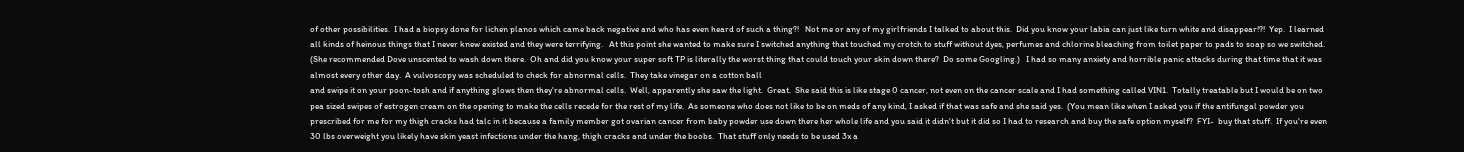of other possibilities.  I had a biopsy done for lichen planos which came back negative and who has even heard of such a thing?!   Not me or any of my girlfriends I talked to about this.  Did you know your labia can just like turn white and disappear!?!  Yep.  I learned all kinds of heinous things that I never knew existed and they were terrifying.   At this point she wanted to make sure I switched anything that touched my crotch to stuff without dyes, perfumes and chlorine bleaching from toilet paper to pads to soap so we switched.  (She recommended Dove unscented to wash down there.  Oh and did you know your super soft TP is literally the worst thing that could touch your skin down there?  Do some Googling.)   I had so many anxiety and horrible panic attacks during that time that it was almost every other day.  A vulvoscopy was scheduled to check for abnormal cells.  They take vinegar on a cotton ball
and swipe it on your poon-tosh and if anything glows then they're abnormal cells.  Well, apparently she saw the light.  Great.  She said this is like stage 0 cancer, not even on the cancer scale and I had something called VIN1.  Totally treatable but I would be on two pea sized swipes of estrogen cream on the opening to make the cells recede for the rest of my life.  As someone who does not like to be on meds of any kind, I asked if that was safe and she said yes.  (You mean like when I asked you if the antifungal powder you prescribed for me for my thigh cracks had talc in it because a family member got ovarian cancer from baby powder use down there her whole life and you said it didn't but it did so I had to research and buy the safe option myself?  FYI-  buy that stuff.  If you're even 30 lbs overweight you likely have skin yeast infections under the hang, thigh cracks and under the boobs.  That stuff only needs to be used 3x a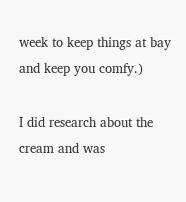week to keep things at bay and keep you comfy.)

I did research about the cream and was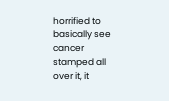horrified to basically see cancer stamped all over it, it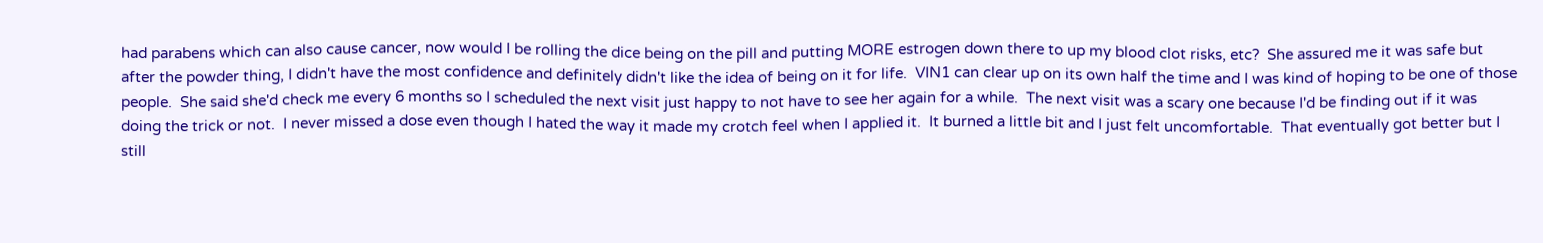had parabens which can also cause cancer, now would I be rolling the dice being on the pill and putting MORE estrogen down there to up my blood clot risks, etc?  She assured me it was safe but after the powder thing, I didn't have the most confidence and definitely didn't like the idea of being on it for life.  VIN1 can clear up on its own half the time and I was kind of hoping to be one of those people.  She said she'd check me every 6 months so I scheduled the next visit just happy to not have to see her again for a while.  The next visit was a scary one because I'd be finding out if it was doing the trick or not.  I never missed a dose even though I hated the way it made my crotch feel when I applied it.  It burned a little bit and I just felt uncomfortable.  That eventually got better but I still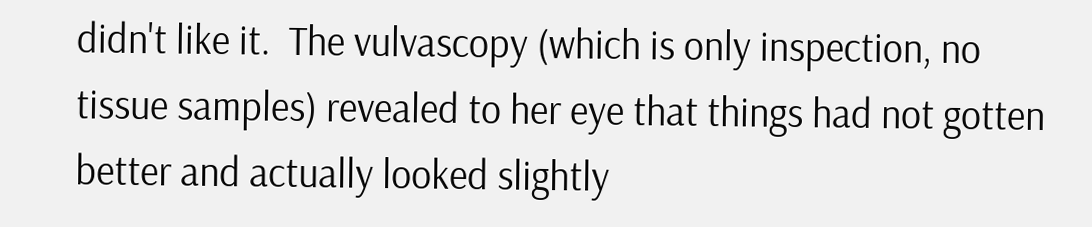didn't like it.  The vulvascopy (which is only inspection, no tissue samples) revealed to her eye that things had not gotten better and actually looked slightly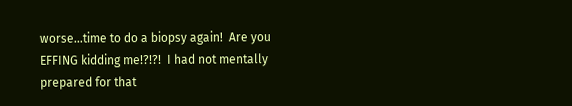worse...time to do a biopsy again!  Are you EFFING kidding me!?!?!  I had not mentally prepared for that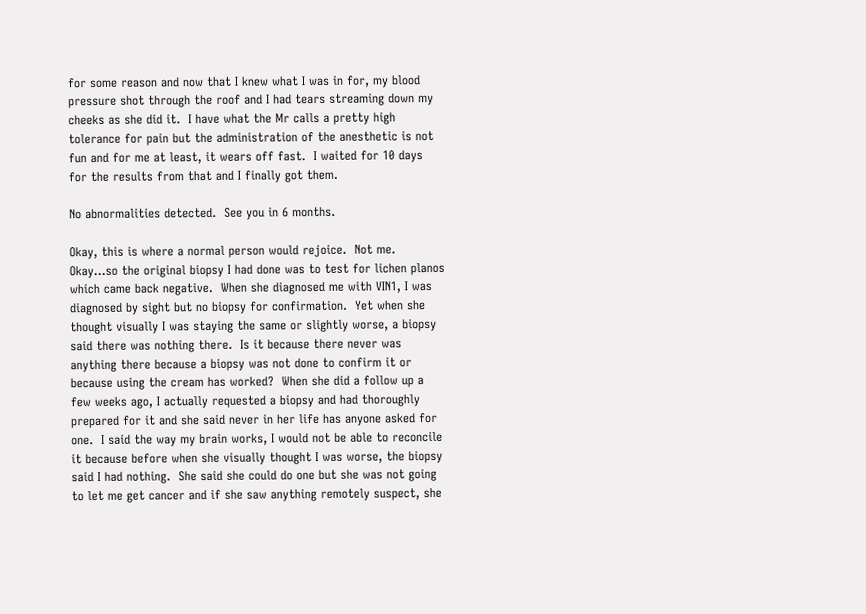for some reason and now that I knew what I was in for, my blood pressure shot through the roof and I had tears streaming down my cheeks as she did it.  I have what the Mr calls a pretty high tolerance for pain but the administration of the anesthetic is not fun and for me at least, it wears off fast.  I waited for 10 days for the results from that and I finally got them.

No abnormalities detected.  See you in 6 months.

Okay, this is where a normal person would rejoice.  Not me.  Okay...so the original biopsy I had done was to test for lichen planos which came back negative.  When she diagnosed me with VIN1, I was diagnosed by sight but no biopsy for confirmation.  Yet when she thought visually I was staying the same or slightly worse, a biopsy said there was nothing there.  Is it because there never was anything there because a biopsy was not done to confirm it or because using the cream has worked?  When she did a follow up a few weeks ago, I actually requested a biopsy and had thoroughly prepared for it and she said never in her life has anyone asked for one.  I said the way my brain works, I would not be able to reconcile it because before when she visually thought I was worse, the biopsy said I had nothing.  She said she could do one but she was not going to let me get cancer and if she saw anything remotely suspect, she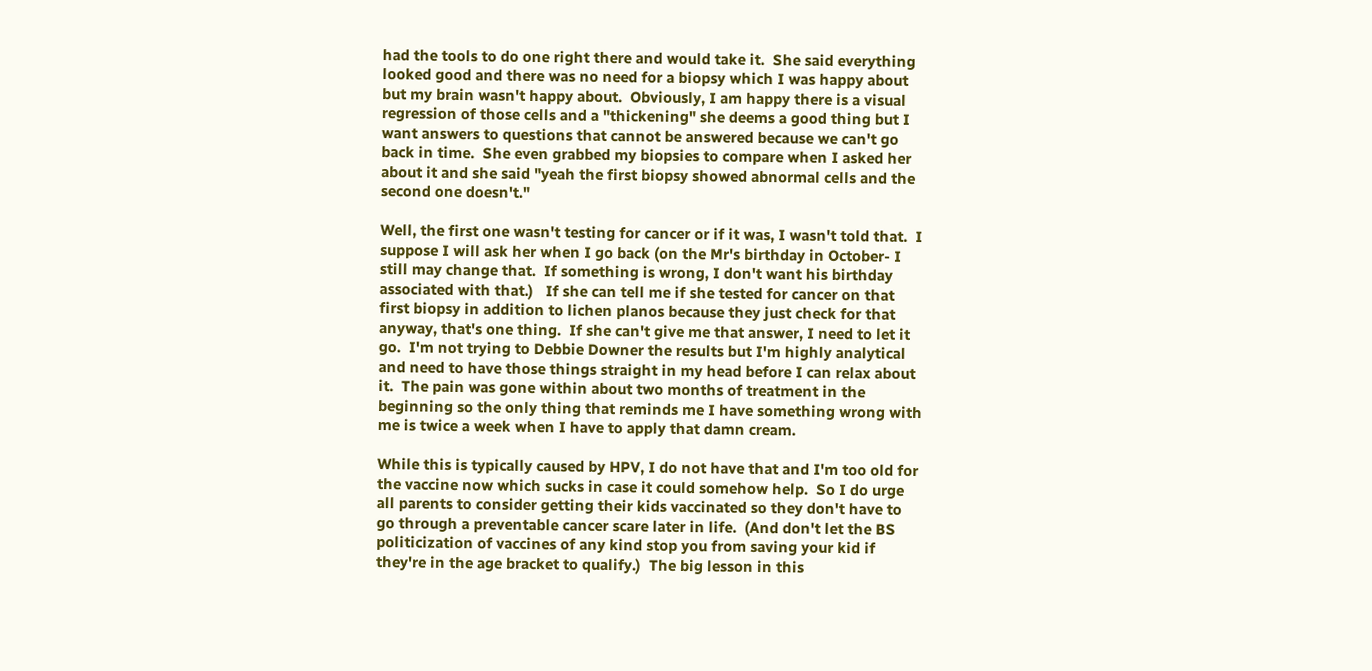had the tools to do one right there and would take it.  She said everything looked good and there was no need for a biopsy which I was happy about but my brain wasn't happy about.  Obviously, I am happy there is a visual regression of those cells and a "thickening" she deems a good thing but I want answers to questions that cannot be answered because we can't go back in time.  She even grabbed my biopsies to compare when I asked her about it and she said "yeah the first biopsy showed abnormal cells and the second one doesn't."

Well, the first one wasn't testing for cancer or if it was, I wasn't told that.  I suppose I will ask her when I go back (on the Mr's birthday in October- I still may change that.  If something is wrong, I don't want his birthday associated with that.)   If she can tell me if she tested for cancer on that first biopsy in addition to lichen planos because they just check for that anyway, that's one thing.  If she can't give me that answer, I need to let it go.  I'm not trying to Debbie Downer the results but I'm highly analytical and need to have those things straight in my head before I can relax about it.  The pain was gone within about two months of treatment in the beginning so the only thing that reminds me I have something wrong with me is twice a week when I have to apply that damn cream.

While this is typically caused by HPV, I do not have that and I'm too old for the vaccine now which sucks in case it could somehow help.  So I do urge all parents to consider getting their kids vaccinated so they don't have to go through a preventable cancer scare later in life.  (And don't let the BS politicization of vaccines of any kind stop you from saving your kid if they're in the age bracket to qualify.)  The big lesson in this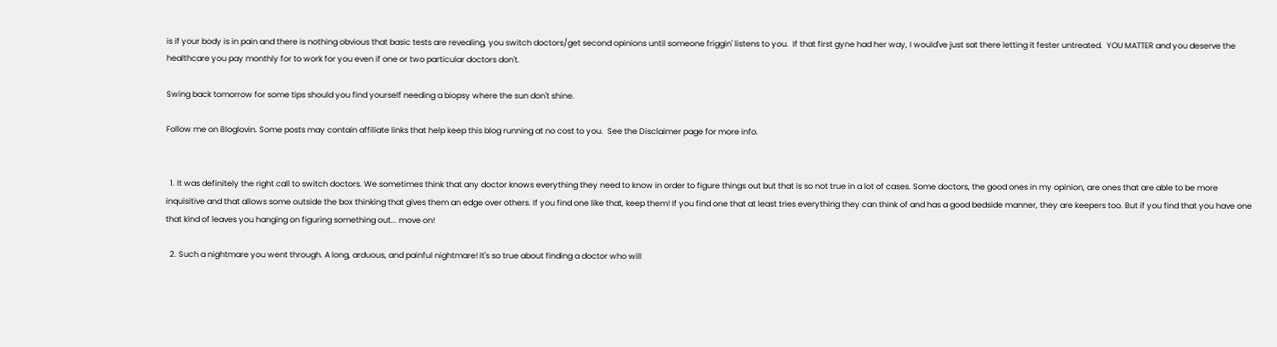is if your body is in pain and there is nothing obvious that basic tests are revealing, you switch doctors/get second opinions until someone friggin' listens to you.  If that first gyne had her way, I would've just sat there letting it fester untreated.  YOU MATTER and you deserve the healthcare you pay monthly for to work for you even if one or two particular doctors don't.

Swing back tomorrow for some tips should you find yourself needing a biopsy where the sun don't shine.

Follow me on Bloglovin. Some posts may contain affiliate links that help keep this blog running at no cost to you.  See the Disclaimer page for more info.


  1. It was definitely the right call to switch doctors. We sometimes think that any doctor knows everything they need to know in order to figure things out but that is so not true in a lot of cases. Some doctors, the good ones in my opinion, are ones that are able to be more inquisitive and that allows some outside the box thinking that gives them an edge over others. If you find one like that, keep them! If you find one that at least tries everything they can think of and has a good bedside manner, they are keepers too. But if you find that you have one that kind of leaves you hanging on figuring something out... move on!

  2. Such a nightmare you went through. A long, arduous, and painful nightmare! It's so true about finding a doctor who will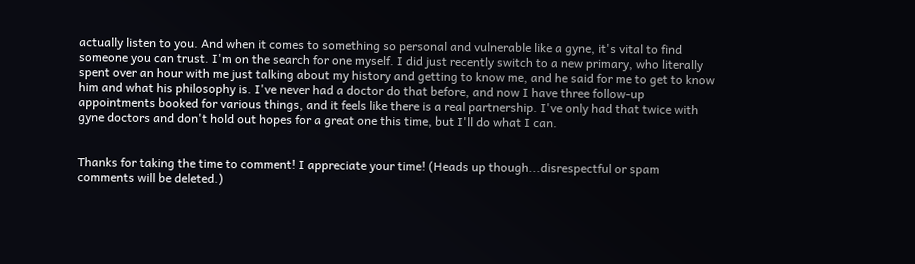actually listen to you. And when it comes to something so personal and vulnerable like a gyne, it's vital to find someone you can trust. I'm on the search for one myself. I did just recently switch to a new primary, who literally spent over an hour with me just talking about my history and getting to know me, and he said for me to get to know him and what his philosophy is. I've never had a doctor do that before, and now I have three follow-up appointments booked for various things, and it feels like there is a real partnership. I've only had that twice with gyne doctors and don't hold out hopes for a great one this time, but I'll do what I can.


Thanks for taking the time to comment! I appreciate your time! (Heads up though...disrespectful or spam comments will be deleted.)